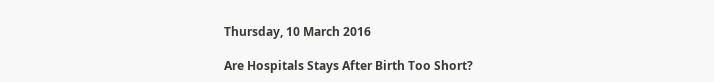Thursday, 10 March 2016

Are Hospitals Stays After Birth Too Short?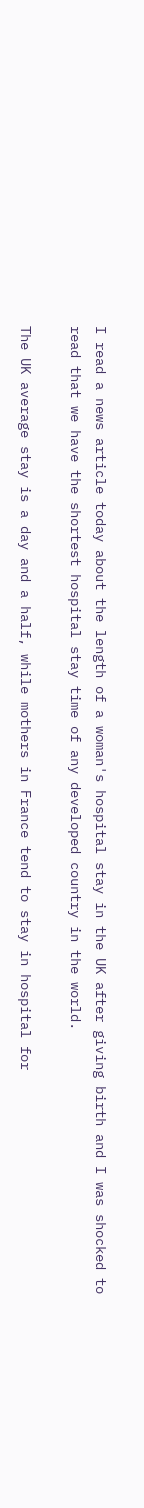I read a news article today about the length of a woman's hospital stay in the UK after giving birth and I was shocked to read that we have the shortest hospital stay time of any developed country in the world.

The UK average stay is a day and a half, while mothers in France tend to stay in hospital for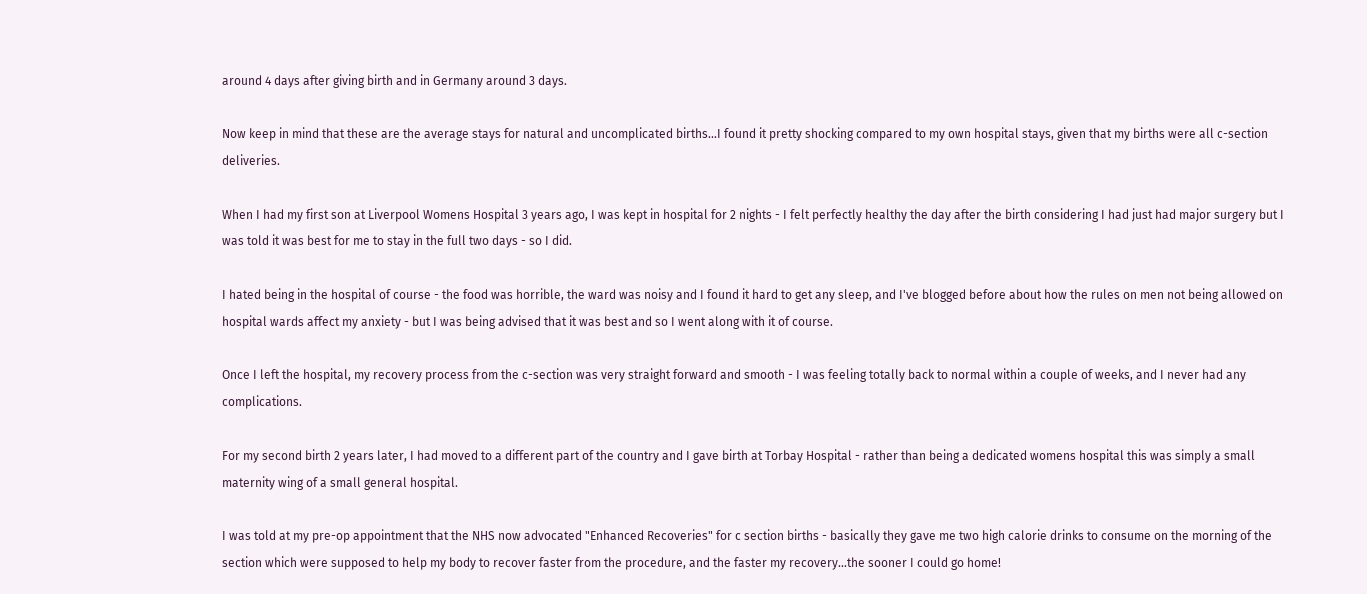around 4 days after giving birth and in Germany around 3 days.

Now keep in mind that these are the average stays for natural and uncomplicated births...I found it pretty shocking compared to my own hospital stays, given that my births were all c-section deliveries.

When I had my first son at Liverpool Womens Hospital 3 years ago, I was kept in hospital for 2 nights - I felt perfectly healthy the day after the birth considering I had just had major surgery but I was told it was best for me to stay in the full two days - so I did.

I hated being in the hospital of course - the food was horrible, the ward was noisy and I found it hard to get any sleep, and I've blogged before about how the rules on men not being allowed on hospital wards affect my anxiety - but I was being advised that it was best and so I went along with it of course.

Once I left the hospital, my recovery process from the c-section was very straight forward and smooth - I was feeling totally back to normal within a couple of weeks, and I never had any complications.

For my second birth 2 years later, I had moved to a different part of the country and I gave birth at Torbay Hospital - rather than being a dedicated womens hospital this was simply a small maternity wing of a small general hospital.

I was told at my pre-op appointment that the NHS now advocated "Enhanced Recoveries" for c section births - basically they gave me two high calorie drinks to consume on the morning of the section which were supposed to help my body to recover faster from the procedure, and the faster my recovery...the sooner I could go home!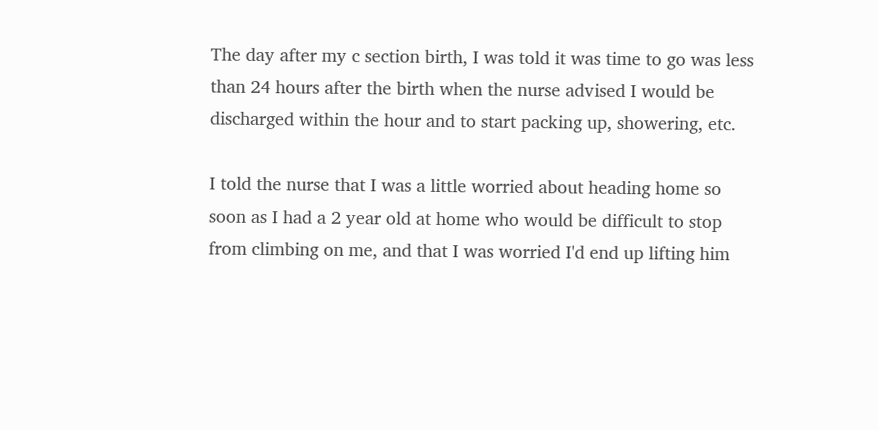The day after my c section birth, I was told it was time to go was less than 24 hours after the birth when the nurse advised I would be discharged within the hour and to start packing up, showering, etc.

I told the nurse that I was a little worried about heading home so soon as I had a 2 year old at home who would be difficult to stop from climbing on me, and that I was worried I'd end up lifting him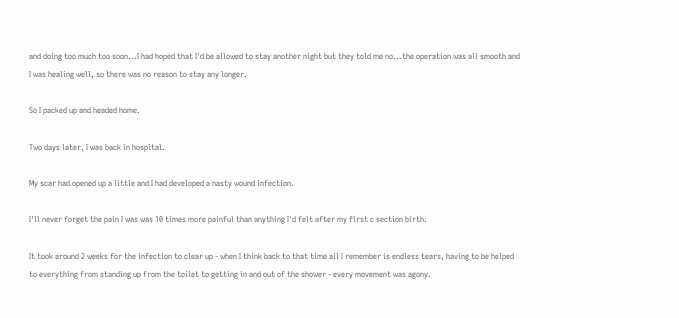and doing too much too soon...I had hoped that I'd be allowed to stay another night but they told me no...the operation was all smooth and I was healing well, so there was no reason to stay any longer.

So I packed up and headed home.

Two days later, I was back in hospital.

My scar had opened up a little and I had developed a nasty wound infection.

I'll never forget the pain I was was 10 times more painful than anything I'd felt after my first c section birth.

It took around 2 weeks for the infection to clear up - when I think back to that time all I remember is endless tears, having to be helped to everything from standing up from the toilet to getting in and out of the shower - every movement was agony.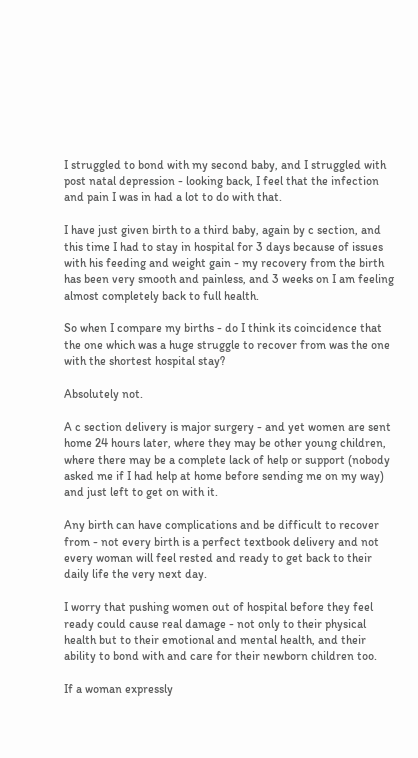I struggled to bond with my second baby, and I struggled with post natal depression - looking back, I feel that the infection and pain I was in had a lot to do with that.

I have just given birth to a third baby, again by c section, and this time I had to stay in hospital for 3 days because of issues with his feeding and weight gain - my recovery from the birth has been very smooth and painless, and 3 weeks on I am feeling almost completely back to full health.

So when I compare my births - do I think its coincidence that the one which was a huge struggle to recover from was the one with the shortest hospital stay?

Absolutely not.

A c section delivery is major surgery - and yet women are sent home 24 hours later, where they may be other young children, where there may be a complete lack of help or support (nobody asked me if I had help at home before sending me on my way) and just left to get on with it.

Any birth can have complications and be difficult to recover from - not every birth is a perfect textbook delivery and not every woman will feel rested and ready to get back to their daily life the very next day.

I worry that pushing women out of hospital before they feel ready could cause real damage - not only to their physical health but to their emotional and mental health, and their ability to bond with and care for their newborn children too.

If a woman expressly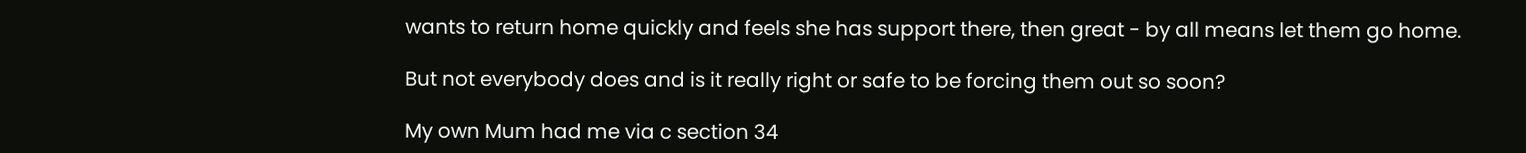wants to return home quickly and feels she has support there, then great - by all means let them go home.

But not everybody does and is it really right or safe to be forcing them out so soon?

My own Mum had me via c section 34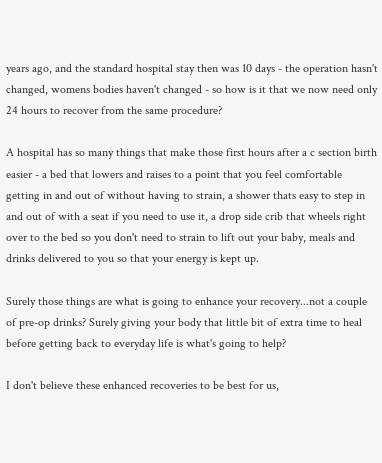years ago, and the standard hospital stay then was 10 days - the operation hasn't changed, womens bodies haven't changed - so how is it that we now need only 24 hours to recover from the same procedure?

A hospital has so many things that make those first hours after a c section birth easier - a bed that lowers and raises to a point that you feel comfortable getting in and out of without having to strain, a shower thats easy to step in and out of with a seat if you need to use it, a drop side crib that wheels right over to the bed so you don't need to strain to lift out your baby, meals and drinks delivered to you so that your energy is kept up.

Surely those things are what is going to enhance your recovery...not a couple of pre-op drinks? Surely giving your body that little bit of extra time to heal before getting back to everyday life is what's going to help?

I don't believe these enhanced recoveries to be best for us,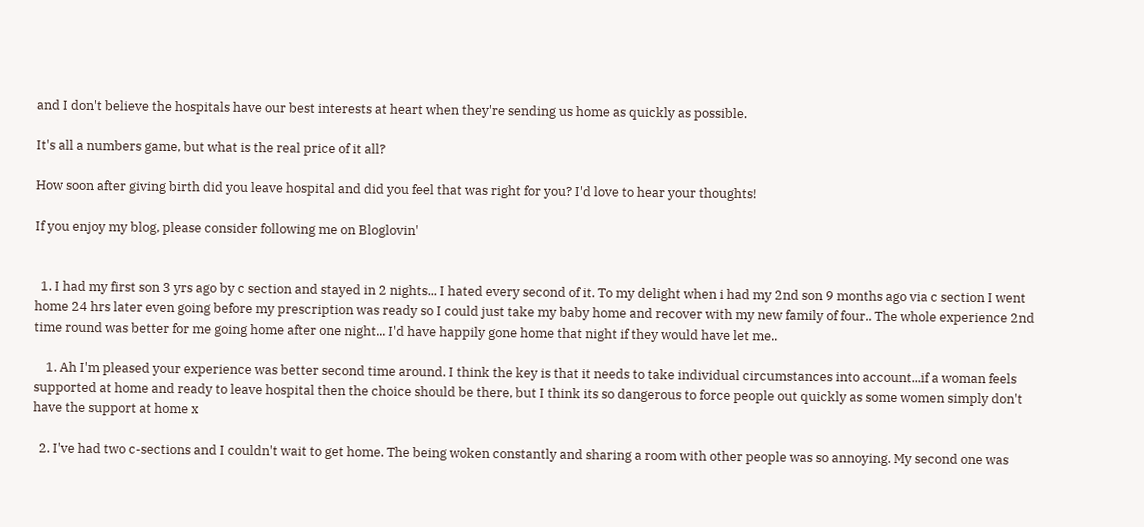and I don't believe the hospitals have our best interests at heart when they're sending us home as quickly as possible.

It's all a numbers game, but what is the real price of it all?

How soon after giving birth did you leave hospital and did you feel that was right for you? I'd love to hear your thoughts!

If you enjoy my blog, please consider following me on Bloglovin'


  1. I had my first son 3 yrs ago by c section and stayed in 2 nights... I hated every second of it. To my delight when i had my 2nd son 9 months ago via c section I went home 24 hrs later even going before my prescription was ready so I could just take my baby home and recover with my new family of four.. The whole experience 2nd time round was better for me going home after one night... I'd have happily gone home that night if they would have let me..

    1. Ah I'm pleased your experience was better second time around. I think the key is that it needs to take individual circumstances into account...if a woman feels supported at home and ready to leave hospital then the choice should be there, but I think its so dangerous to force people out quickly as some women simply don't have the support at home x

  2. I've had two c-sections and I couldn't wait to get home. The being woken constantly and sharing a room with other people was so annoying. My second one was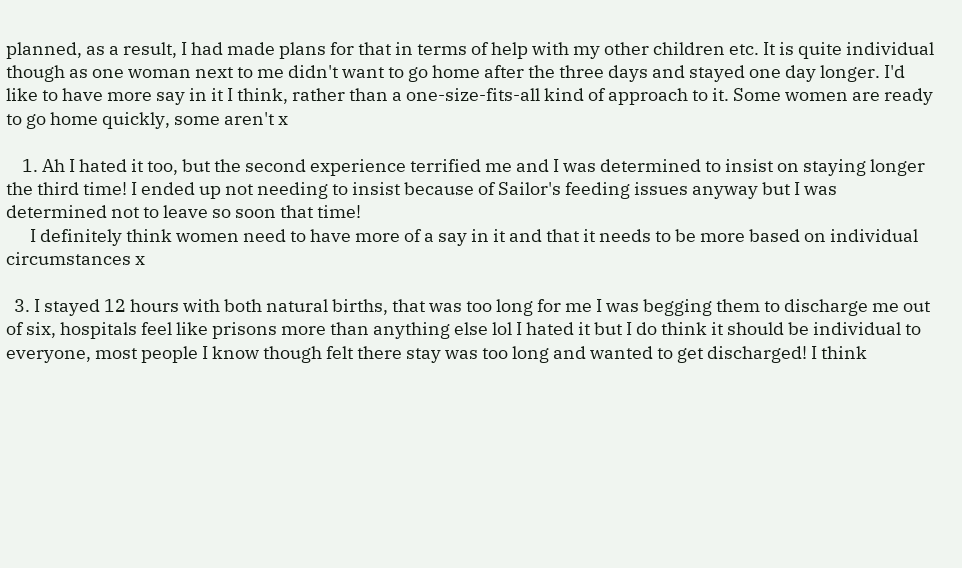planned, as a result, I had made plans for that in terms of help with my other children etc. It is quite individual though as one woman next to me didn't want to go home after the three days and stayed one day longer. I'd like to have more say in it I think, rather than a one-size-fits-all kind of approach to it. Some women are ready to go home quickly, some aren't x

    1. Ah I hated it too, but the second experience terrified me and I was determined to insist on staying longer the third time! I ended up not needing to insist because of Sailor's feeding issues anyway but I was determined not to leave so soon that time!
      I definitely think women need to have more of a say in it and that it needs to be more based on individual circumstances x

  3. I stayed 12 hours with both natural births, that was too long for me I was begging them to discharge me out of six, hospitals feel like prisons more than anything else lol I hated it but I do think it should be individual to everyone, most people I know though felt there stay was too long and wanted to get discharged! I think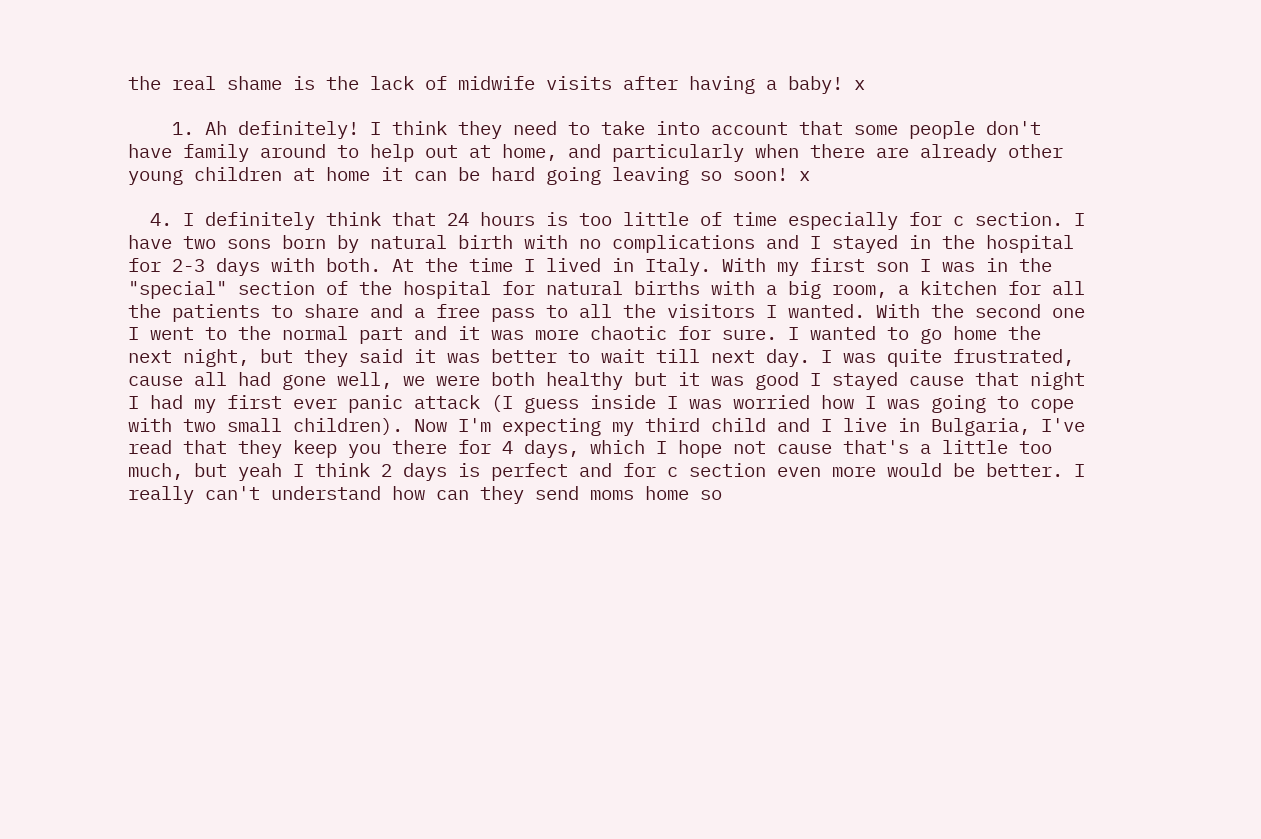the real shame is the lack of midwife visits after having a baby! x

    1. Ah definitely! I think they need to take into account that some people don't have family around to help out at home, and particularly when there are already other young children at home it can be hard going leaving so soon! x

  4. I definitely think that 24 hours is too little of time especially for c section. I have two sons born by natural birth with no complications and I stayed in the hospital for 2-3 days with both. At the time I lived in Italy. With my first son I was in the "special" section of the hospital for natural births with a big room, a kitchen for all the patients to share and a free pass to all the visitors I wanted. With the second one I went to the normal part and it was more chaotic for sure. I wanted to go home the next night, but they said it was better to wait till next day. I was quite frustrated, cause all had gone well, we were both healthy but it was good I stayed cause that night I had my first ever panic attack (I guess inside I was worried how I was going to cope with two small children). Now I'm expecting my third child and I live in Bulgaria, I've read that they keep you there for 4 days, which I hope not cause that's a little too much, but yeah I think 2 days is perfect and for c section even more would be better. I really can't understand how can they send moms home so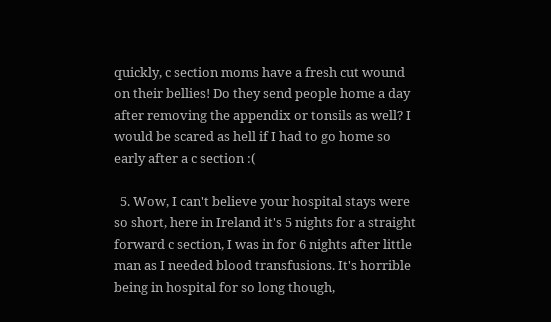quickly, c section moms have a fresh cut wound on their bellies! Do they send people home a day after removing the appendix or tonsils as well? I would be scared as hell if I had to go home so early after a c section :(

  5. Wow, I can't believe your hospital stays were so short, here in Ireland it's 5 nights for a straight forward c section, I was in for 6 nights after little man as I needed blood transfusions. It's horrible being in hospital for so long though,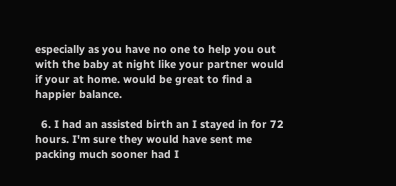especially as you have no one to help you out with the baby at night like your partner would if your at home. would be great to find a happier balance.

  6. I had an assisted birth an I stayed in for 72 hours. I'm sure they would have sent me packing much sooner had I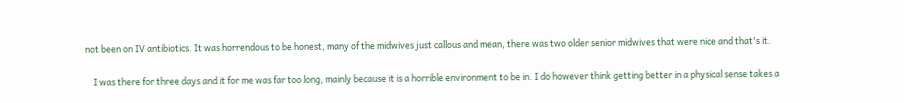not been on IV antibiotics. It was horrendous to be honest, many of the midwives just callous and mean, there was two older senior midwives that were nice and that's it.

    I was there for three days and it for me was far too long, mainly because it is a horrible environment to be in. I do however think getting better in a physical sense takes a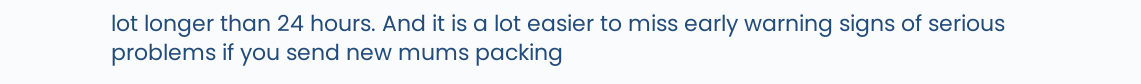lot longer than 24 hours. And it is a lot easier to miss early warning signs of serious problems if you send new mums packing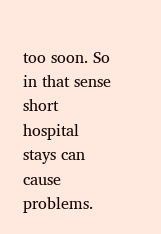too soon. So in that sense short hospital stays can cause problems.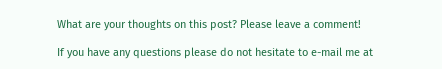What are your thoughts on this post? Please leave a comment!

If you have any questions please do not hesitate to e-mail me at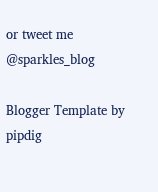or tweet me @sparkles_blog

Blogger Template by pipdig